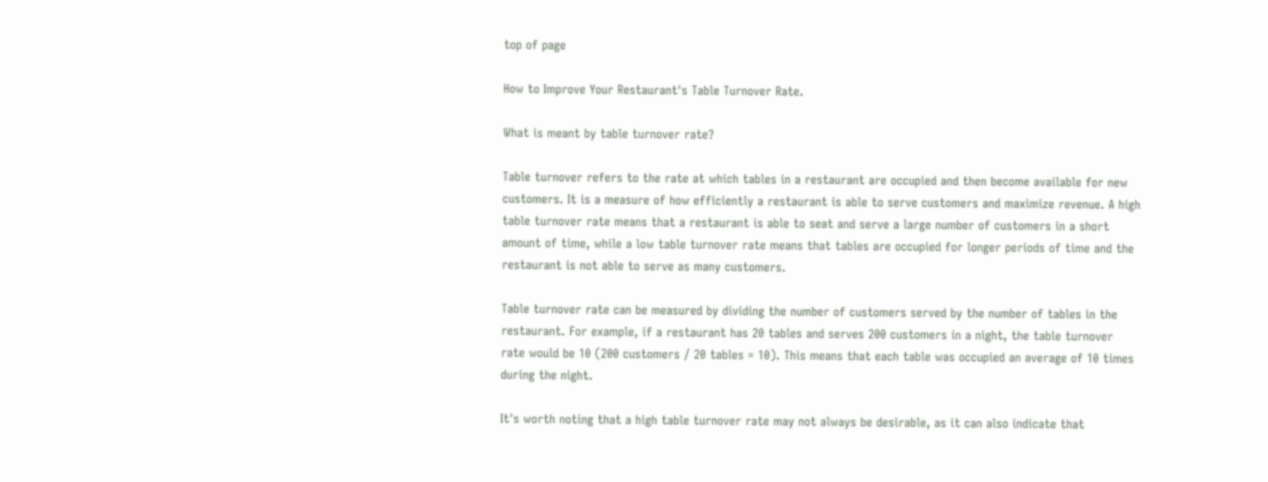top of page

How to Improve Your Restaurant's Table Turnover Rate.

What is meant by table turnover rate?

Table turnover refers to the rate at which tables in a restaurant are occupied and then become available for new customers. It is a measure of how efficiently a restaurant is able to serve customers and maximize revenue. A high table turnover rate means that a restaurant is able to seat and serve a large number of customers in a short amount of time, while a low table turnover rate means that tables are occupied for longer periods of time and the restaurant is not able to serve as many customers.

Table turnover rate can be measured by dividing the number of customers served by the number of tables in the restaurant. For example, if a restaurant has 20 tables and serves 200 customers in a night, the table turnover rate would be 10 (200 customers / 20 tables = 10). This means that each table was occupied an average of 10 times during the night.

It's worth noting that a high table turnover rate may not always be desirable, as it can also indicate that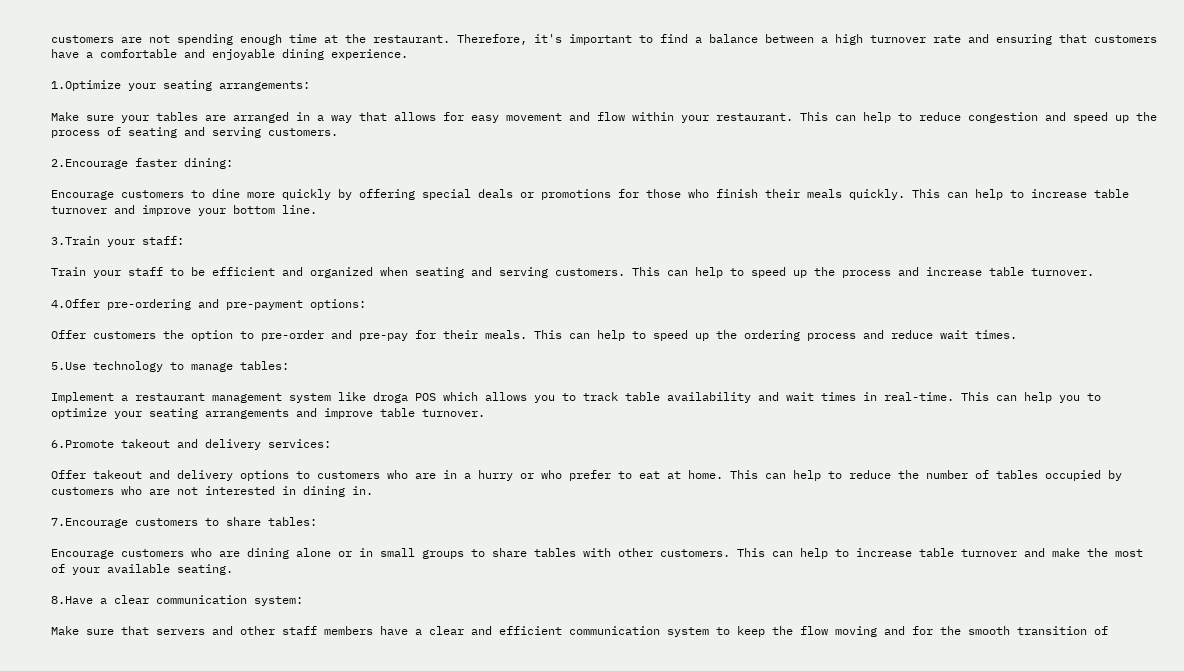customers are not spending enough time at the restaurant. Therefore, it's important to find a balance between a high turnover rate and ensuring that customers have a comfortable and enjoyable dining experience.

1.Optimize your seating arrangements:

Make sure your tables are arranged in a way that allows for easy movement and flow within your restaurant. This can help to reduce congestion and speed up the process of seating and serving customers.

2.Encourage faster dining:

Encourage customers to dine more quickly by offering special deals or promotions for those who finish their meals quickly. This can help to increase table turnover and improve your bottom line.

3.Train your staff:

Train your staff to be efficient and organized when seating and serving customers. This can help to speed up the process and increase table turnover.

4.Offer pre-ordering and pre-payment options:

Offer customers the option to pre-order and pre-pay for their meals. This can help to speed up the ordering process and reduce wait times.

5.Use technology to manage tables:

Implement a restaurant management system like droga POS which allows you to track table availability and wait times in real-time. This can help you to optimize your seating arrangements and improve table turnover.

6.Promote takeout and delivery services:

Offer takeout and delivery options to customers who are in a hurry or who prefer to eat at home. This can help to reduce the number of tables occupied by customers who are not interested in dining in.

7.Encourage customers to share tables:

Encourage customers who are dining alone or in small groups to share tables with other customers. This can help to increase table turnover and make the most of your available seating.

8.Have a clear communication system:

Make sure that servers and other staff members have a clear and efficient communication system to keep the flow moving and for the smooth transition of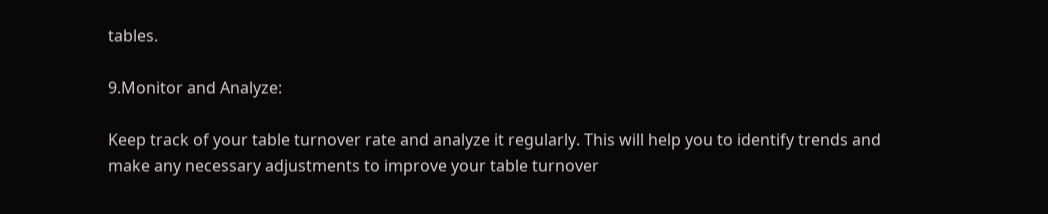tables.

9.Monitor and Analyze:

Keep track of your table turnover rate and analyze it regularly. This will help you to identify trends and make any necessary adjustments to improve your table turnover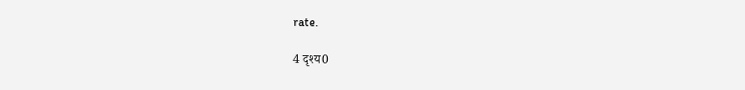rate.

4 दृश्य0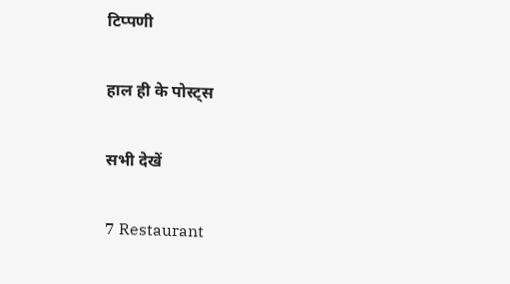टिप्पणी

हाल ही के पोस्ट्स

सभी देखें

7 Restaurant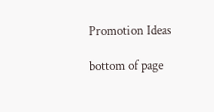Promotion Ideas

bottom of page